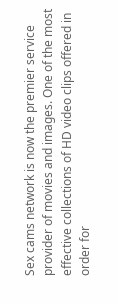Sex cams network is now the premier service provider of movies and images. One of the most effective collections of HD video clips offered in order for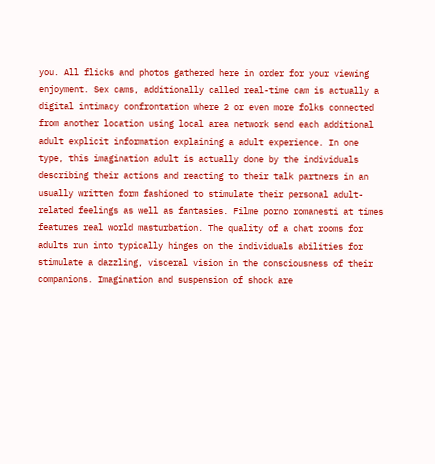you. All flicks and photos gathered here in order for your viewing enjoyment. Sex cams, additionally called real-time cam is actually a digital intimacy confrontation where 2 or even more folks connected from another location using local area network send each additional adult explicit information explaining a adult experience. In one type, this imagination adult is actually done by the individuals describing their actions and reacting to their talk partners in an usually written form fashioned to stimulate their personal adult-related feelings as well as fantasies. Filme porno romanesti at times features real world masturbation. The quality of a chat rooms for adults run into typically hinges on the individuals abilities for stimulate a dazzling, visceral vision in the consciousness of their companions. Imagination and suspension of shock are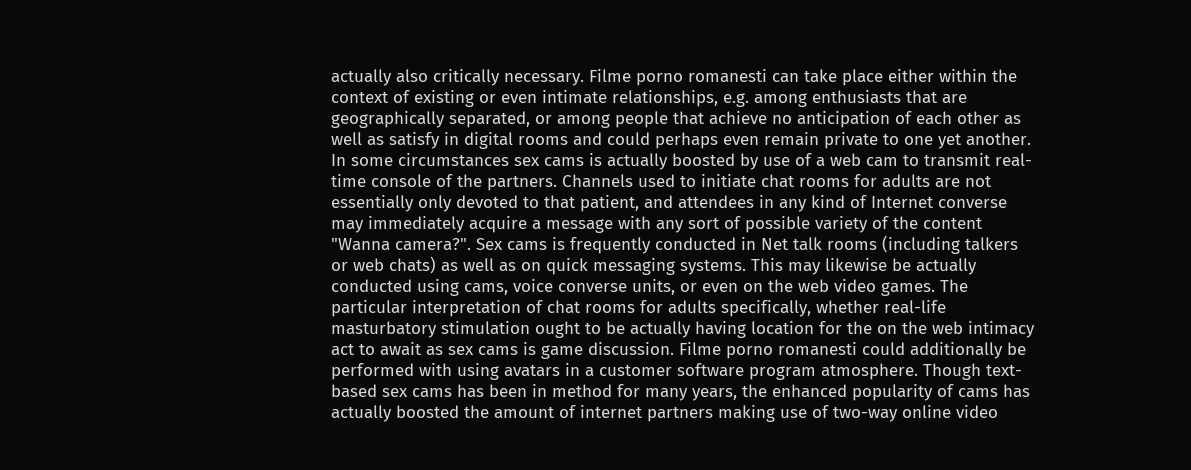actually also critically necessary. Filme porno romanesti can take place either within the context of existing or even intimate relationships, e.g. among enthusiasts that are geographically separated, or among people that achieve no anticipation of each other as well as satisfy in digital rooms and could perhaps even remain private to one yet another. In some circumstances sex cams is actually boosted by use of a web cam to transmit real-time console of the partners. Channels used to initiate chat rooms for adults are not essentially only devoted to that patient, and attendees in any kind of Internet converse may immediately acquire a message with any sort of possible variety of the content "Wanna camera?". Sex cams is frequently conducted in Net talk rooms (including talkers or web chats) as well as on quick messaging systems. This may likewise be actually conducted using cams, voice converse units, or even on the web video games. The particular interpretation of chat rooms for adults specifically, whether real-life masturbatory stimulation ought to be actually having location for the on the web intimacy act to await as sex cams is game discussion. Filme porno romanesti could additionally be performed with using avatars in a customer software program atmosphere. Though text-based sex cams has been in method for many years, the enhanced popularity of cams has actually boosted the amount of internet partners making use of two-way online video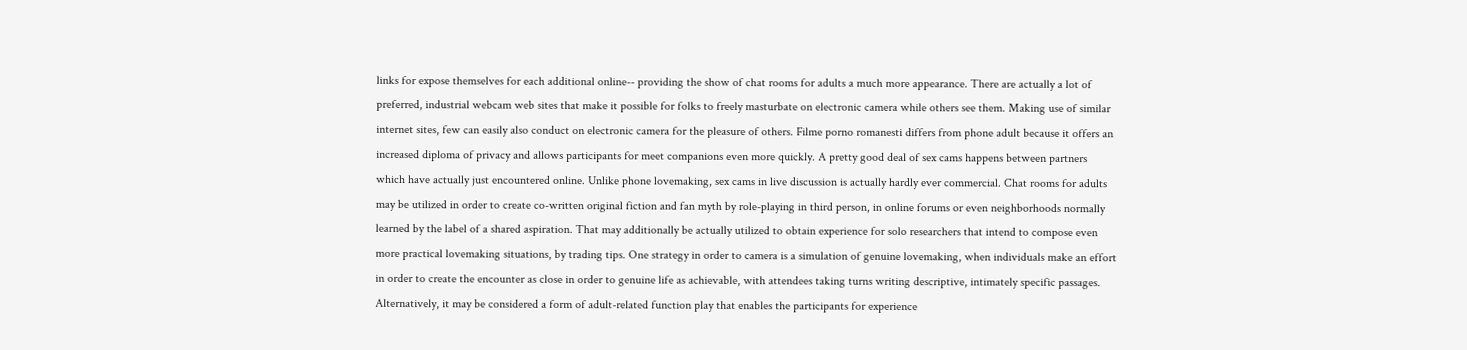links for expose themselves for each additional online-- providing the show of chat rooms for adults a much more appearance. There are actually a lot of preferred, industrial webcam web sites that make it possible for folks to freely masturbate on electronic camera while others see them. Making use of similar internet sites, few can easily also conduct on electronic camera for the pleasure of others. Filme porno romanesti differs from phone adult because it offers an increased diploma of privacy and allows participants for meet companions even more quickly. A pretty good deal of sex cams happens between partners which have actually just encountered online. Unlike phone lovemaking, sex cams in live discussion is actually hardly ever commercial. Chat rooms for adults may be utilized in order to create co-written original fiction and fan myth by role-playing in third person, in online forums or even neighborhoods normally learned by the label of a shared aspiration. That may additionally be actually utilized to obtain experience for solo researchers that intend to compose even more practical lovemaking situations, by trading tips. One strategy in order to camera is a simulation of genuine lovemaking, when individuals make an effort in order to create the encounter as close in order to genuine life as achievable, with attendees taking turns writing descriptive, intimately specific passages. Alternatively, it may be considered a form of adult-related function play that enables the participants for experience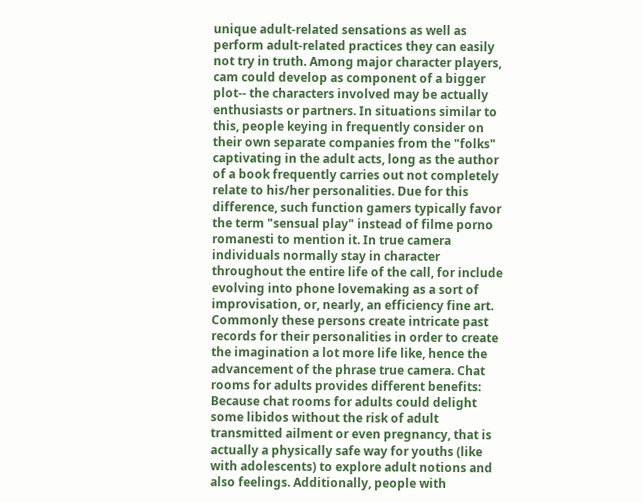unique adult-related sensations as well as perform adult-related practices they can easily not try in truth. Among major character players, cam could develop as component of a bigger plot-- the characters involved may be actually enthusiasts or partners. In situations similar to this, people keying in frequently consider on their own separate companies from the "folks" captivating in the adult acts, long as the author of a book frequently carries out not completely relate to his/her personalities. Due for this difference, such function gamers typically favor the term "sensual play" instead of filme porno romanesti to mention it. In true camera individuals normally stay in character throughout the entire life of the call, for include evolving into phone lovemaking as a sort of improvisation, or, nearly, an efficiency fine art. Commonly these persons create intricate past records for their personalities in order to create the imagination a lot more life like, hence the advancement of the phrase true camera. Chat rooms for adults provides different benefits: Because chat rooms for adults could delight some libidos without the risk of adult transmitted ailment or even pregnancy, that is actually a physically safe way for youths (like with adolescents) to explore adult notions and also feelings. Additionally, people with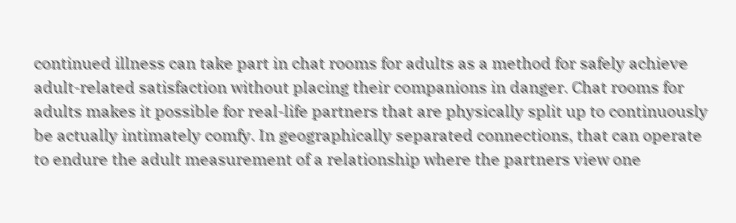continued illness can take part in chat rooms for adults as a method for safely achieve adult-related satisfaction without placing their companions in danger. Chat rooms for adults makes it possible for real-life partners that are physically split up to continuously be actually intimately comfy. In geographically separated connections, that can operate to endure the adult measurement of a relationship where the partners view one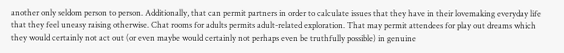another only seldom person to person. Additionally, that can permit partners in order to calculate issues that they have in their lovemaking everyday life that they feel uneasy raising otherwise. Chat rooms for adults permits adult-related exploration. That may permit attendees for play out dreams which they would certainly not act out (or even maybe would certainly not perhaps even be truthfully possible) in genuine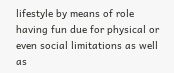lifestyle by means of role having fun due for physical or even social limitations as well as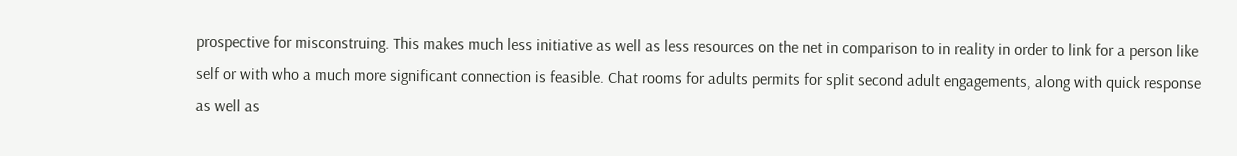prospective for misconstruing. This makes much less initiative as well as less resources on the net in comparison to in reality in order to link for a person like self or with who a much more significant connection is feasible. Chat rooms for adults permits for split second adult engagements, along with quick response as well as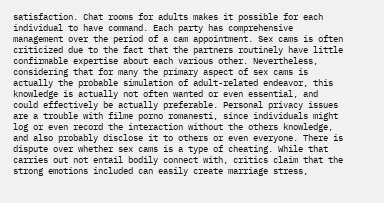satisfaction. Chat rooms for adults makes it possible for each individual to have command. Each party has comprehensive management over the period of a cam appointment. Sex cams is often criticized due to the fact that the partners routinely have little confirmable expertise about each various other. Nevertheless, considering that for many the primary aspect of sex cams is actually the probable simulation of adult-related endeavor, this knowledge is actually not often wanted or even essential, and could effectively be actually preferable. Personal privacy issues are a trouble with filme porno romanesti, since individuals might log or even record the interaction without the others knowledge, and also probably disclose it to others or even everyone. There is dispute over whether sex cams is a type of cheating. While that carries out not entail bodily connect with, critics claim that the strong emotions included can easily create marriage stress,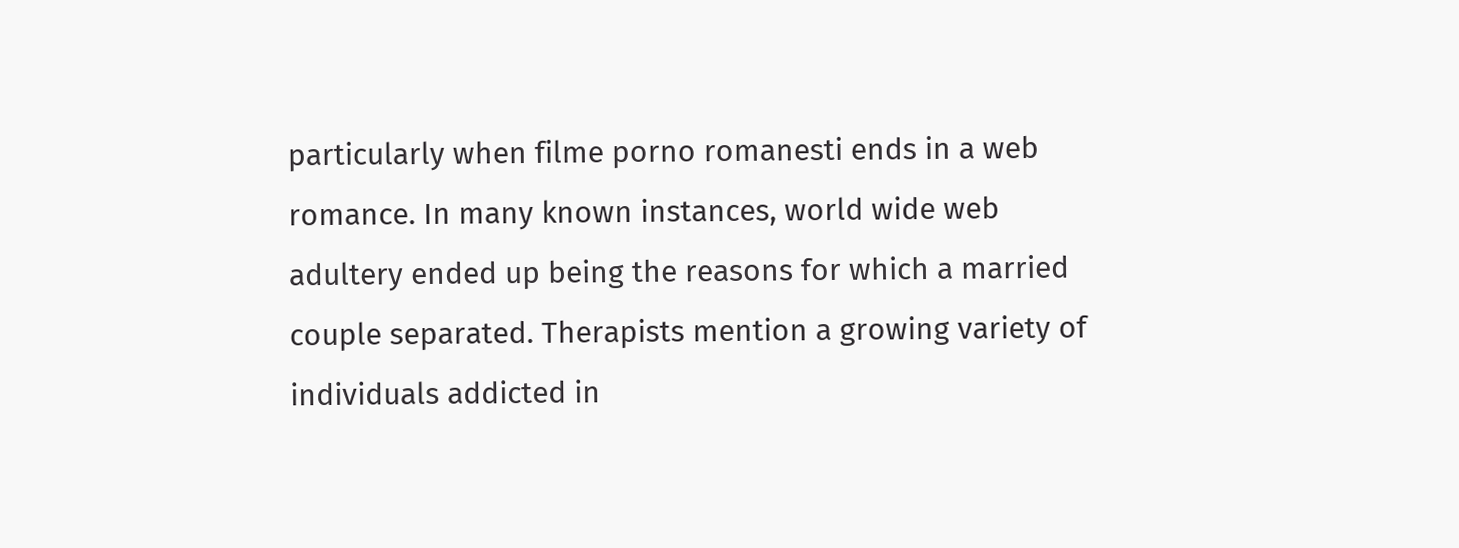particularly when filme porno romanesti ends in a web romance. In many known instances, world wide web adultery ended up being the reasons for which a married couple separated. Therapists mention a growing variety of individuals addicted in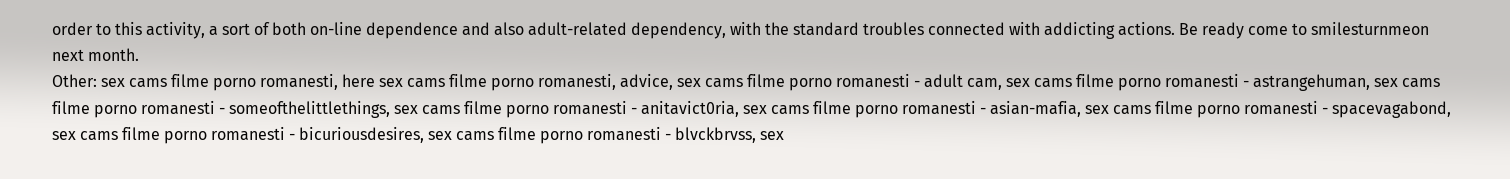order to this activity, a sort of both on-line dependence and also adult-related dependency, with the standard troubles connected with addicting actions. Be ready come to smilesturnmeon next month.
Other: sex cams filme porno romanesti, here sex cams filme porno romanesti, advice, sex cams filme porno romanesti - adult cam, sex cams filme porno romanesti - astrangehuman, sex cams filme porno romanesti - someofthelittlethings, sex cams filme porno romanesti - anitavict0ria, sex cams filme porno romanesti - asian-mafia, sex cams filme porno romanesti - spacevagabond, sex cams filme porno romanesti - bicuriousdesires, sex cams filme porno romanesti - blvckbrvss, sex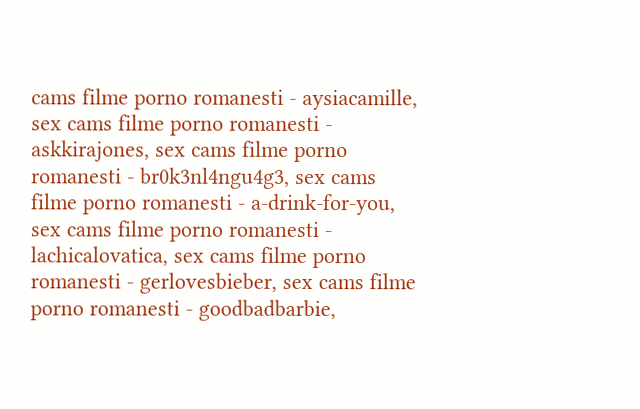cams filme porno romanesti - aysiacamille, sex cams filme porno romanesti - askkirajones, sex cams filme porno romanesti - br0k3nl4ngu4g3, sex cams filme porno romanesti - a-drink-for-you, sex cams filme porno romanesti - lachicalovatica, sex cams filme porno romanesti - gerlovesbieber, sex cams filme porno romanesti - goodbadbarbie,